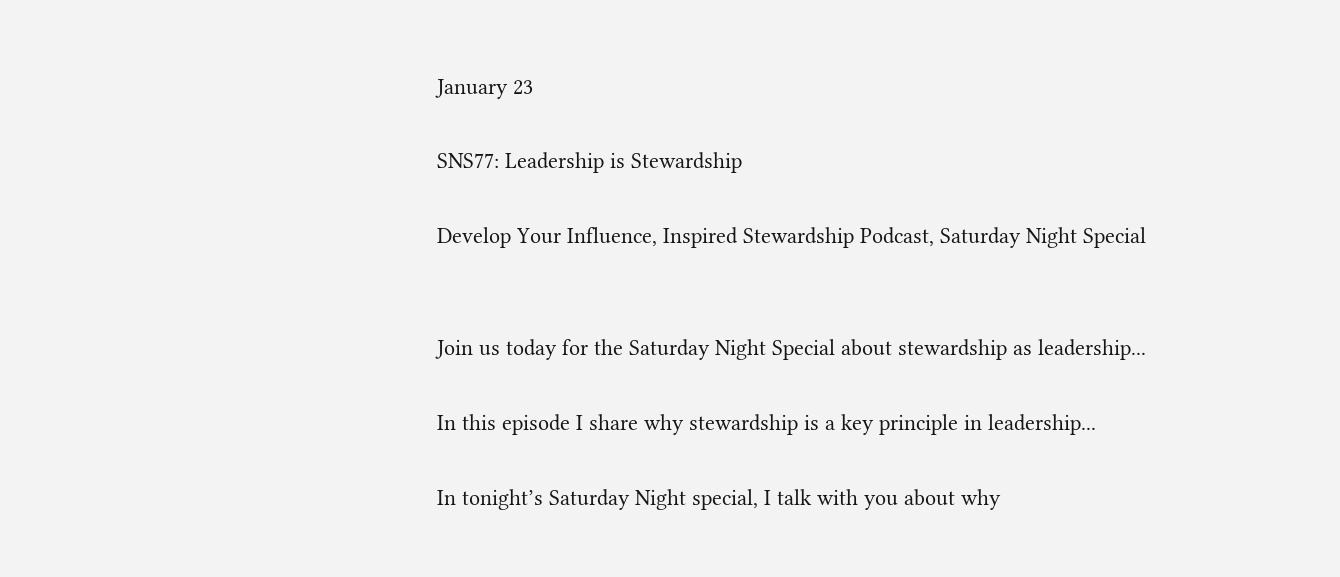January 23

SNS77: Leadership is Stewardship

Develop Your Influence, Inspired Stewardship Podcast, Saturday Night Special


Join us today for the Saturday Night Special about stewardship as leadership...

In this episode I share why stewardship is a key principle in leadership...

In tonight’s Saturday Night special, I talk with you about why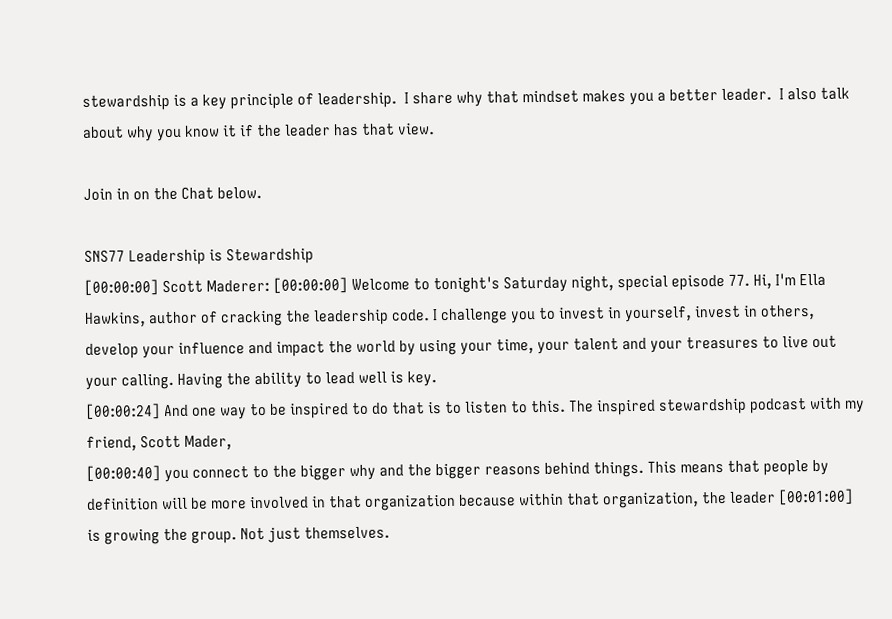stewardship is a key principle of leadership.  I share why that mindset makes you a better leader.  I also talk about why you know it if the leader has that view.

Join in on the Chat below.

SNS77 Leadership is Stewardship
[00:00:00] Scott Maderer: [00:00:00] Welcome to tonight's Saturday night, special episode 77. Hi, I'm Ella Hawkins, author of cracking the leadership code. I challenge you to invest in yourself, invest in others, develop your influence and impact the world by using your time, your talent and your treasures to live out your calling. Having the ability to lead well is key.
[00:00:24] And one way to be inspired to do that is to listen to this. The inspired stewardship podcast with my friend, Scott Mader,
[00:00:40] you connect to the bigger why and the bigger reasons behind things. This means that people by definition will be more involved in that organization because within that organization, the leader [00:01:00] is growing the group. Not just themselves.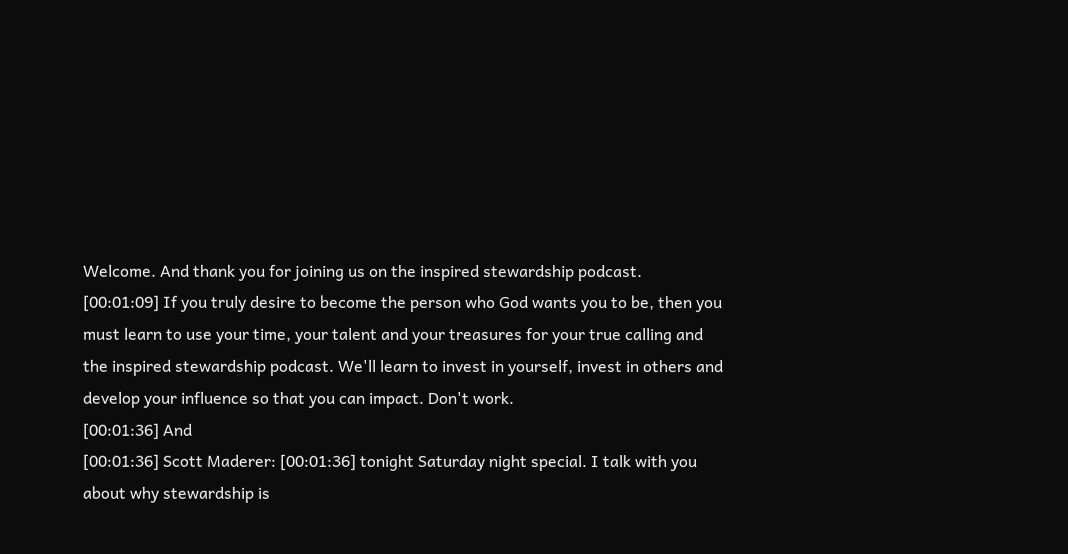Welcome. And thank you for joining us on the inspired stewardship podcast.
[00:01:09] If you truly desire to become the person who God wants you to be, then you must learn to use your time, your talent and your treasures for your true calling and the inspired stewardship podcast. We'll learn to invest in yourself, invest in others and develop your influence so that you can impact. Don't work.
[00:01:36] And
[00:01:36] Scott Maderer: [00:01:36] tonight Saturday night special. I talk with you about why stewardship is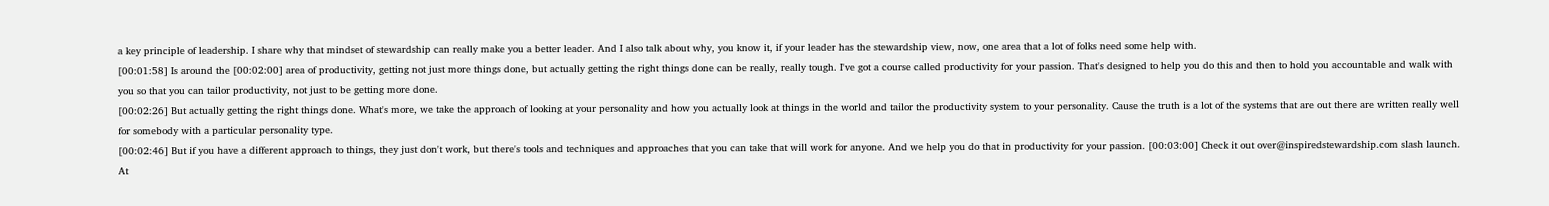a key principle of leadership. I share why that mindset of stewardship can really make you a better leader. And I also talk about why, you know it, if your leader has the stewardship view, now, one area that a lot of folks need some help with.
[00:01:58] Is around the [00:02:00] area of productivity, getting not just more things done, but actually getting the right things done can be really, really tough. I've got a course called productivity for your passion. That's designed to help you do this and then to hold you accountable and walk with you so that you can tailor productivity, not just to be getting more done.
[00:02:26] But actually getting the right things done. What's more, we take the approach of looking at your personality and how you actually look at things in the world and tailor the productivity system to your personality. Cause the truth is a lot of the systems that are out there are written really well for somebody with a particular personality type.
[00:02:46] But if you have a different approach to things, they just don't work, but there's tools and techniques and approaches that you can take that will work for anyone. And we help you do that in productivity for your passion. [00:03:00] Check it out over@inspiredstewardship.com slash launch. At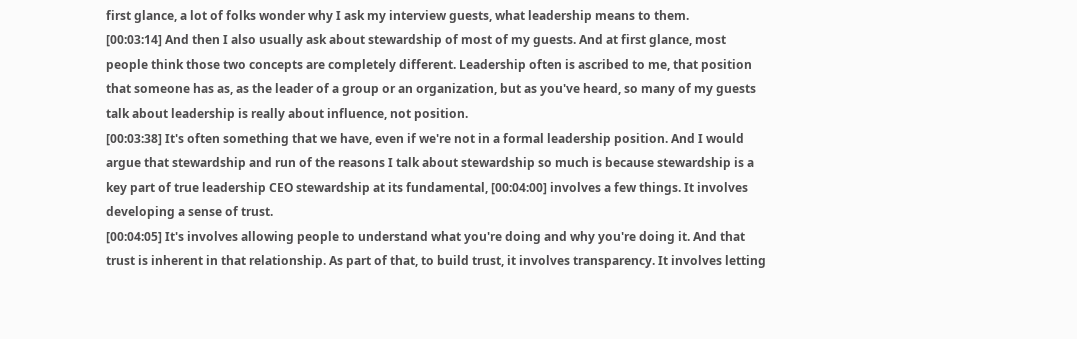first glance, a lot of folks wonder why I ask my interview guests, what leadership means to them.
[00:03:14] And then I also usually ask about stewardship of most of my guests. And at first glance, most people think those two concepts are completely different. Leadership often is ascribed to me, that position that someone has as, as the leader of a group or an organization, but as you've heard, so many of my guests talk about leadership is really about influence, not position.
[00:03:38] It's often something that we have, even if we're not in a formal leadership position. And I would argue that stewardship and run of the reasons I talk about stewardship so much is because stewardship is a key part of true leadership CEO stewardship at its fundamental, [00:04:00] involves a few things. It involves developing a sense of trust.
[00:04:05] It's involves allowing people to understand what you're doing and why you're doing it. And that trust is inherent in that relationship. As part of that, to build trust, it involves transparency. It involves letting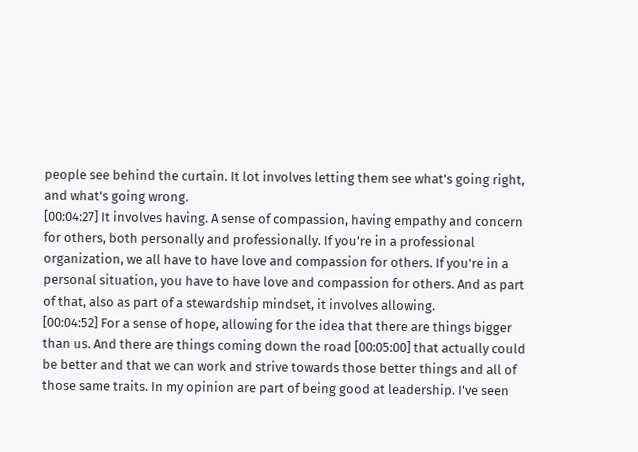people see behind the curtain. It lot involves letting them see what's going right, and what's going wrong.
[00:04:27] It involves having. A sense of compassion, having empathy and concern for others, both personally and professionally. If you're in a professional organization, we all have to have love and compassion for others. If you're in a personal situation, you have to have love and compassion for others. And as part of that, also as part of a stewardship mindset, it involves allowing.
[00:04:52] For a sense of hope, allowing for the idea that there are things bigger than us. And there are things coming down the road [00:05:00] that actually could be better and that we can work and strive towards those better things and all of those same traits. In my opinion are part of being good at leadership. I've seen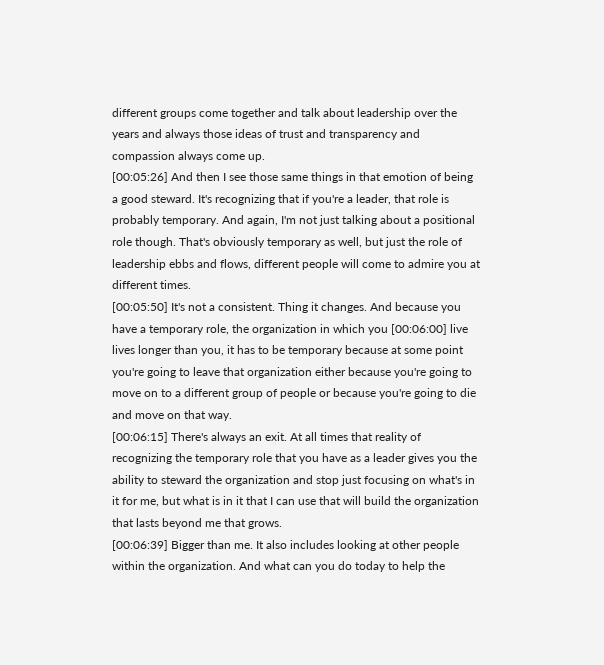different groups come together and talk about leadership over the years and always those ideas of trust and transparency and compassion always come up.
[00:05:26] And then I see those same things in that emotion of being a good steward. It's recognizing that if you're a leader, that role is probably temporary. And again, I'm not just talking about a positional role though. That's obviously temporary as well, but just the role of leadership ebbs and flows, different people will come to admire you at different times.
[00:05:50] It's not a consistent. Thing it changes. And because you have a temporary role, the organization in which you [00:06:00] live lives longer than you, it has to be temporary because at some point you're going to leave that organization either because you're going to move on to a different group of people or because you're going to die and move on that way.
[00:06:15] There's always an exit. At all times that reality of recognizing the temporary role that you have as a leader gives you the ability to steward the organization and stop just focusing on what's in it for me, but what is in it that I can use that will build the organization that lasts beyond me that grows.
[00:06:39] Bigger than me. It also includes looking at other people within the organization. And what can you do today to help the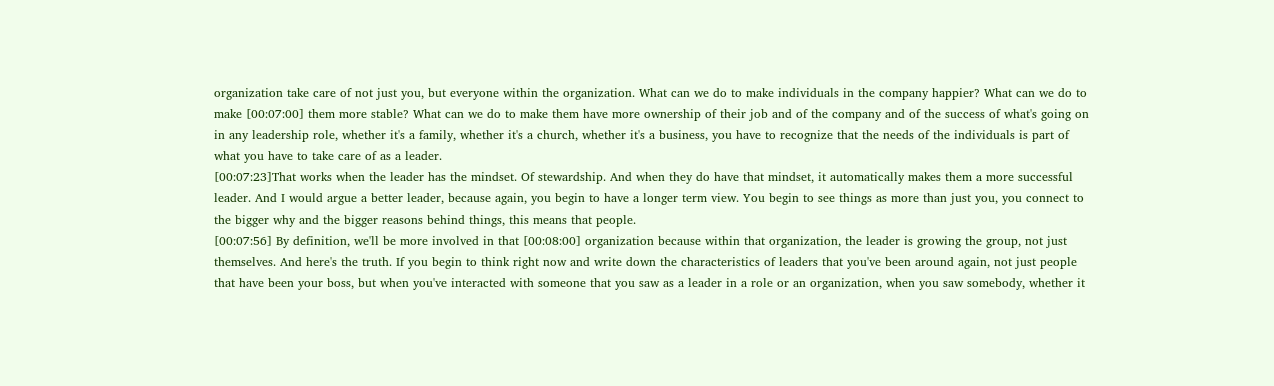organization take care of not just you, but everyone within the organization. What can we do to make individuals in the company happier? What can we do to make [00:07:00] them more stable? What can we do to make them have more ownership of their job and of the company and of the success of what's going on in any leadership role, whether it's a family, whether it's a church, whether it's a business, you have to recognize that the needs of the individuals is part of what you have to take care of as a leader.
[00:07:23]That works when the leader has the mindset. Of stewardship. And when they do have that mindset, it automatically makes them a more successful leader. And I would argue a better leader, because again, you begin to have a longer term view. You begin to see things as more than just you, you connect to the bigger why and the bigger reasons behind things, this means that people.
[00:07:56] By definition, we'll be more involved in that [00:08:00] organization because within that organization, the leader is growing the group, not just themselves. And here's the truth. If you begin to think right now and write down the characteristics of leaders that you've been around again, not just people that have been your boss, but when you've interacted with someone that you saw as a leader in a role or an organization, when you saw somebody, whether it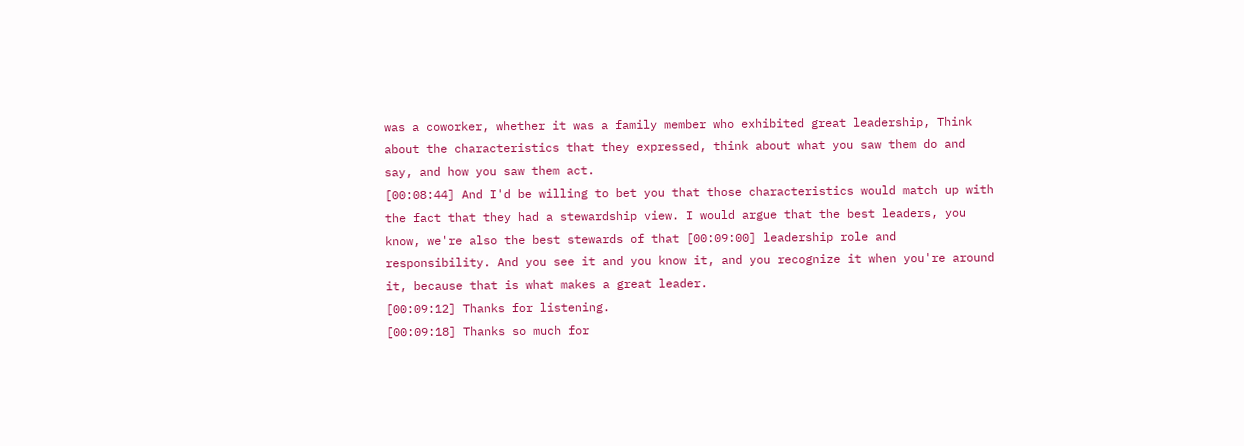was a coworker, whether it was a family member who exhibited great leadership, Think about the characteristics that they expressed, think about what you saw them do and say, and how you saw them act.
[00:08:44] And I'd be willing to bet you that those characteristics would match up with the fact that they had a stewardship view. I would argue that the best leaders, you know, we're also the best stewards of that [00:09:00] leadership role and responsibility. And you see it and you know it, and you recognize it when you're around it, because that is what makes a great leader.
[00:09:12] Thanks for listening.
[00:09:18] Thanks so much for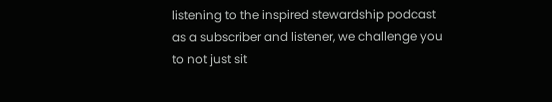listening to the inspired stewardship podcast as a subscriber and listener, we challenge you to not just sit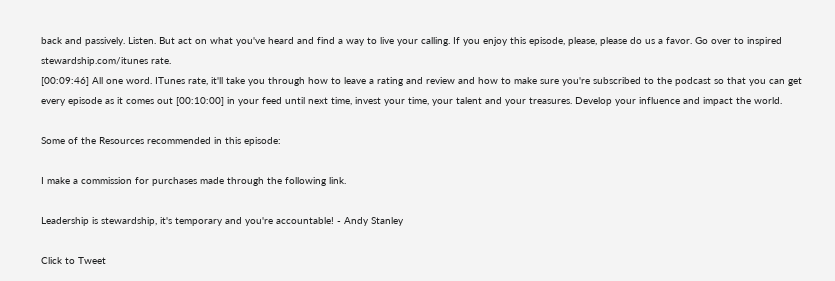back and passively. Listen. But act on what you've heard and find a way to live your calling. If you enjoy this episode, please, please do us a favor. Go over to inspired stewardship.com/itunes rate.
[00:09:46] All one word. ITunes rate, it'll take you through how to leave a rating and review and how to make sure you're subscribed to the podcast so that you can get every episode as it comes out [00:10:00] in your feed until next time, invest your time, your talent and your treasures. Develop your influence and impact the world.

Some of the Resources recommended in this episode:

I make a commission for purchases made through the following link.

Leadership is stewardship, it's temporary and you're accountable! - Andy Stanley

Click to Tweet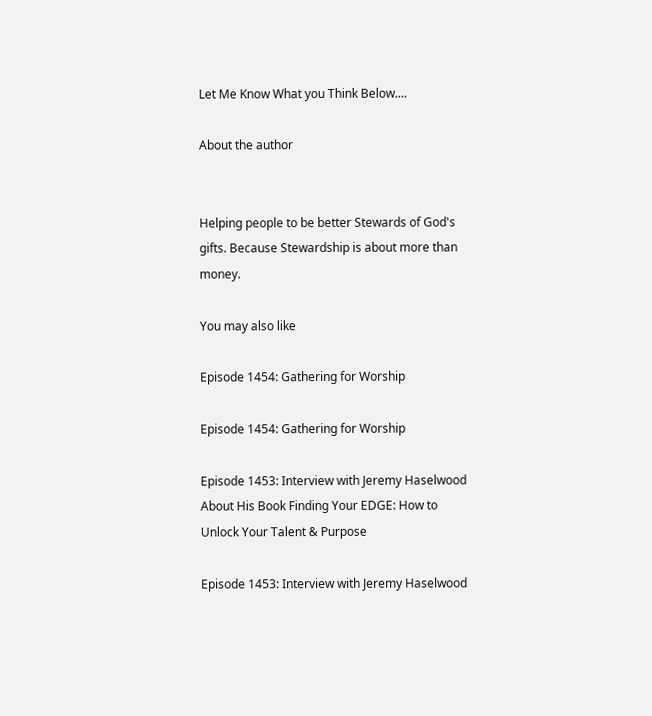Let Me Know What you Think Below....

About the author


Helping people to be better Stewards of God's gifts. Because Stewardship is about more than money.

You may also like

Episode 1454: Gathering for Worship

Episode 1454: Gathering for Worship

Episode 1453: Interview with Jeremy Haselwood About His Book Finding Your EDGE: How to Unlock Your Talent & Purpose

Episode 1453: Interview with Jeremy Haselwood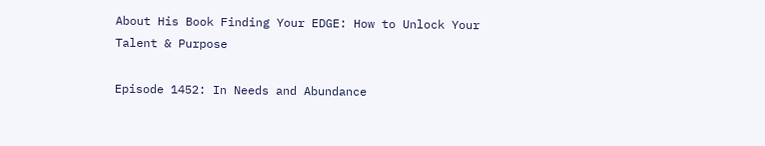About His Book Finding Your EDGE: How to Unlock Your Talent & Purpose

Episode 1452: In Needs and Abundance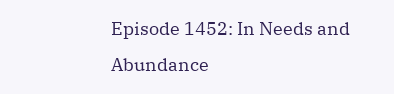Episode 1452: In Needs and Abundance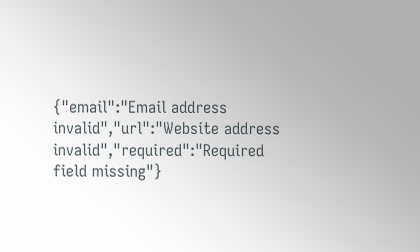{"email":"Email address invalid","url":"Website address invalid","required":"Required field missing"}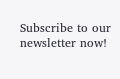Subscribe to our newsletter now!